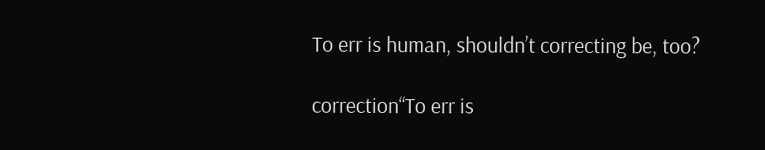To err is human, shouldn’t correcting be, too?

correction“To err is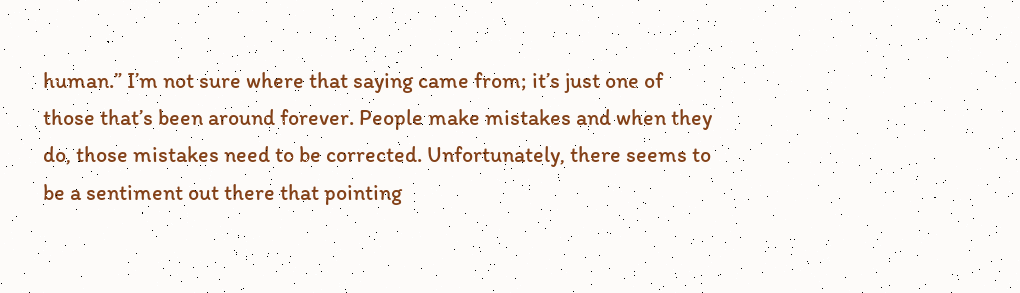human.” I’m not sure where that saying came from; it’s just one of those that’s been around forever. People make mistakes and when they do, those mistakes need to be corrected. Unfortunately, there seems to be a sentiment out there that pointing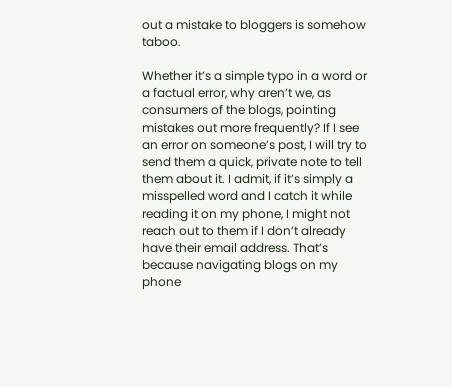out a mistake to bloggers is somehow taboo.

Whether it’s a simple typo in a word or a factual error, why aren’t we, as consumers of the blogs, pointing mistakes out more frequently? If I see an error on someone’s post, I will try to send them a quick, private note to tell them about it. I admit, if it’s simply a misspelled word and I catch it while reading it on my phone, I might not reach out to them if I don’t already have their email address. That’s because navigating blogs on my phone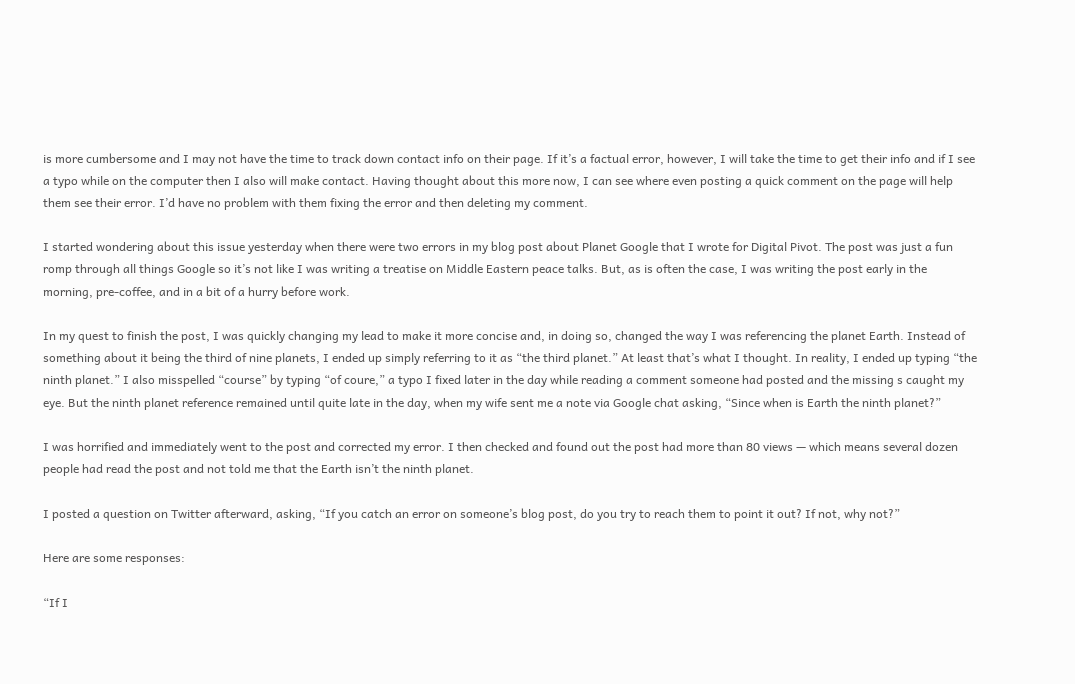is more cumbersome and I may not have the time to track down contact info on their page. If it’s a factual error, however, I will take the time to get their info and if I see a typo while on the computer then I also will make contact. Having thought about this more now, I can see where even posting a quick comment on the page will help them see their error. I’d have no problem with them fixing the error and then deleting my comment.

I started wondering about this issue yesterday when there were two errors in my blog post about Planet Google that I wrote for Digital Pivot. The post was just a fun romp through all things Google so it’s not like I was writing a treatise on Middle Eastern peace talks. But, as is often the case, I was writing the post early in the morning, pre-coffee, and in a bit of a hurry before work.

In my quest to finish the post, I was quickly changing my lead to make it more concise and, in doing so, changed the way I was referencing the planet Earth. Instead of something about it being the third of nine planets, I ended up simply referring to it as “the third planet.” At least that’s what I thought. In reality, I ended up typing “the ninth planet.” I also misspelled “course” by typing “of coure,” a typo I fixed later in the day while reading a comment someone had posted and the missing s caught my eye. But the ninth planet reference remained until quite late in the day, when my wife sent me a note via Google chat asking, “Since when is Earth the ninth planet?”

I was horrified and immediately went to the post and corrected my error. I then checked and found out the post had more than 80 views — which means several dozen people had read the post and not told me that the Earth isn’t the ninth planet.

I posted a question on Twitter afterward, asking, “If you catch an error on someone’s blog post, do you try to reach them to point it out? If not, why not?”

Here are some responses:

“If I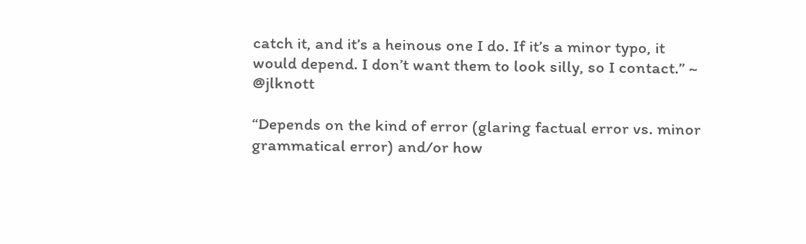catch it, and it’s a heinous one I do. If it’s a minor typo, it would depend. I don’t want them to look silly, so I contact.” ~ @jlknott

“Depends on the kind of error (glaring factual error vs. minor grammatical error) and/or how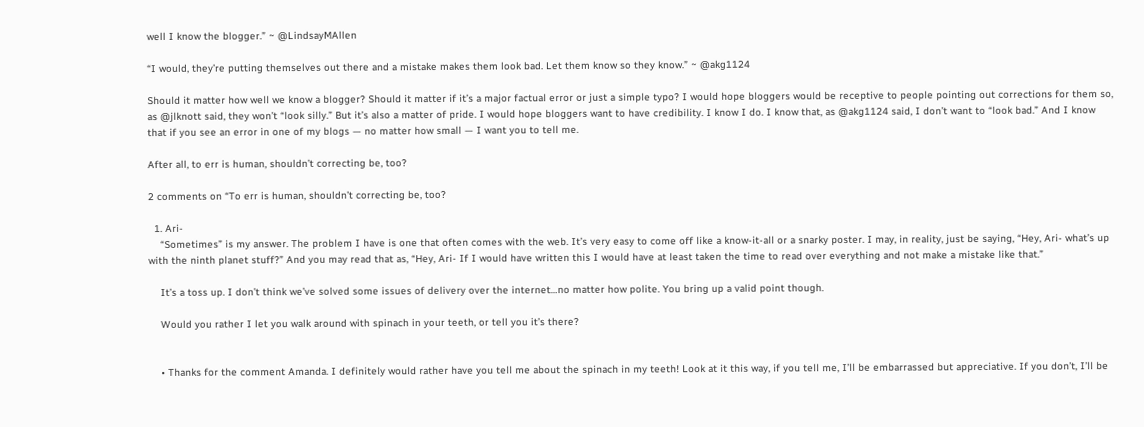well I know the blogger.” ~ @LindsayMAllen

“I would, they’re putting themselves out there and a mistake makes them look bad. Let them know so they know.” ~ @akg1124

Should it matter how well we know a blogger? Should it matter if it’s a major factual error or just a simple typo? I would hope bloggers would be receptive to people pointing out corrections for them so, as @jlknott said, they won’t “look silly.” But it’s also a matter of pride. I would hope bloggers want to have credibility. I know I do. I know that, as @akg1124 said, I don’t want to “look bad.” And I know that if you see an error in one of my blogs — no matter how small — I want you to tell me.

After all, to err is human, shouldn’t correcting be, too?

2 comments on “To err is human, shouldn’t correcting be, too?

  1. Ari-
    “Sometimes” is my answer. The problem I have is one that often comes with the web. It’s very easy to come off like a know-it-all or a snarky poster. I may, in reality, just be saying, “Hey, Ari- what’s up with the ninth planet stuff?” And you may read that as, “Hey, Ari- If I would have written this I would have at least taken the time to read over everything and not make a mistake like that.”

    It’s a toss up. I don’t think we’ve solved some issues of delivery over the internet…no matter how polite. You bring up a valid point though.

    Would you rather I let you walk around with spinach in your teeth, or tell you it’s there?


    • Thanks for the comment Amanda. I definitely would rather have you tell me about the spinach in my teeth! Look at it this way, if you tell me, I’ll be embarrassed but appreciative. If you don’t, I’ll be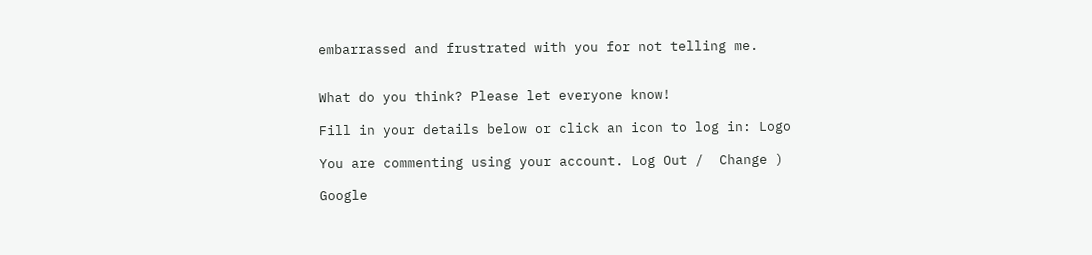embarrassed and frustrated with you for not telling me.


What do you think? Please let everyone know!

Fill in your details below or click an icon to log in: Logo

You are commenting using your account. Log Out /  Change )

Google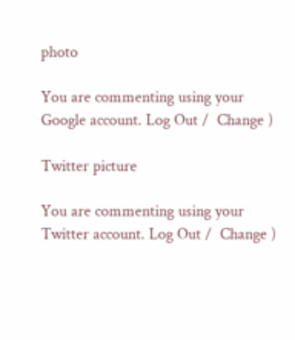photo

You are commenting using your Google account. Log Out /  Change )

Twitter picture

You are commenting using your Twitter account. Log Out /  Change )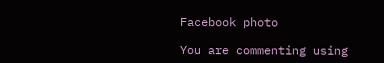Facebook photo

You are commenting using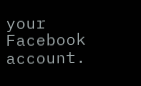your Facebook account.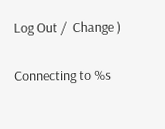Log Out /  Change )

Connecting to %s